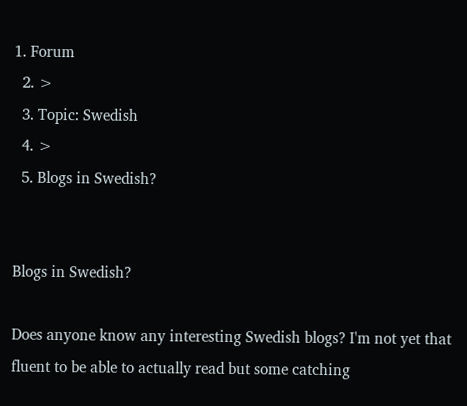1. Forum
  2. >
  3. Topic: Swedish
  4. >
  5. Blogs in Swedish?


Blogs in Swedish?

Does anyone know any interesting Swedish blogs? I'm not yet that fluent to be able to actually read but some catching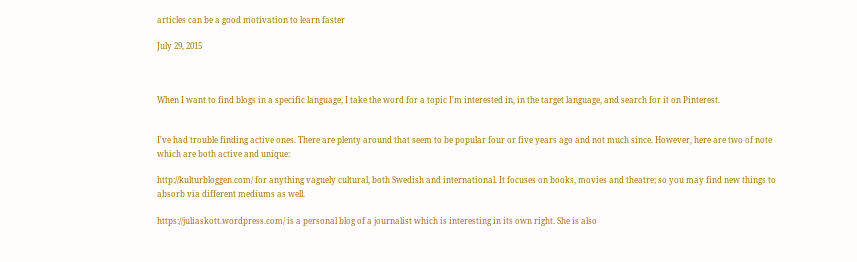articles can be a good motivation to learn faster

July 29, 2015



When I want to find blogs in a specific language, I take the word for a topic I'm interested in, in the target language, and search for it on Pinterest.


I've had trouble finding active ones. There are plenty around that seem to be popular four or five years ago and not much since. However, here are two of note which are both active and unique:

http://kulturbloggen.com/ for anything vaguely cultural, both Swedish and international. It focuses on books, movies and theatre; so you may find new things to absorb via different mediums as well.

https://juliaskott.wordpress.com/ is a personal blog of a journalist which is interesting in its own right. She is also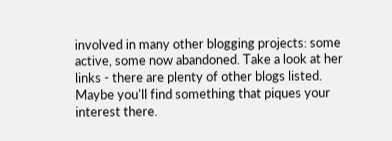involved in many other blogging projects: some active, some now abandoned. Take a look at her links - there are plenty of other blogs listed. Maybe you'll find something that piques your interest there.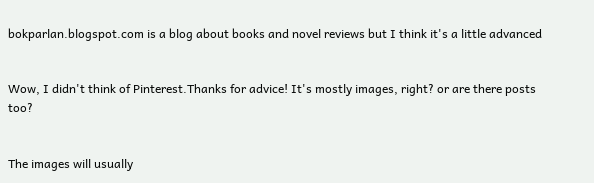bokparlan.blogspot.com is a blog about books and novel reviews but I think it's a little advanced


Wow, I didn't think of Pinterest.Thanks for advice! It's mostly images, right? or are there posts too?


The images will usually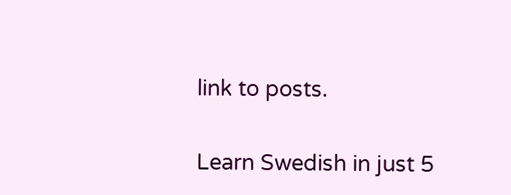link to posts.

Learn Swedish in just 5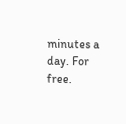minutes a day. For free.